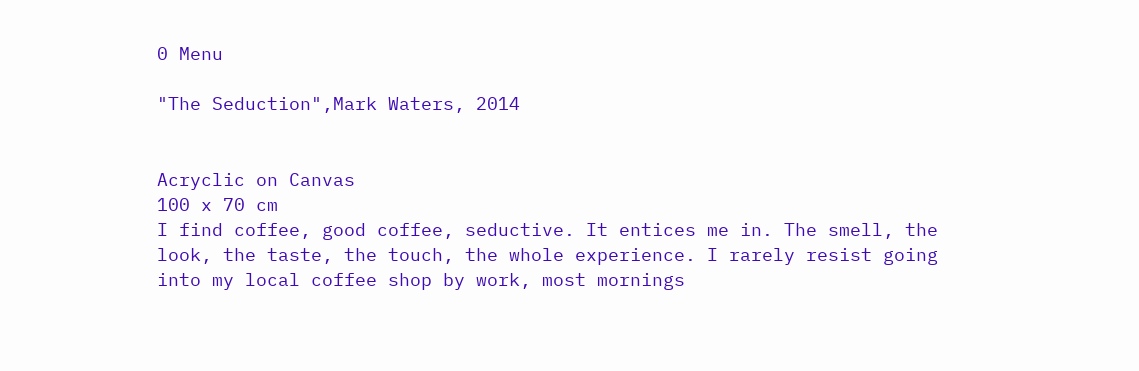0 Menu

"The Seduction",Mark Waters, 2014


Acryclic on Canvas
100 x 70 cm
I find coffee, good coffee, seductive. It entices me in. The smell, the look, the taste, the touch, the whole experience. I rarely resist going into my local coffee shop by work, most mornings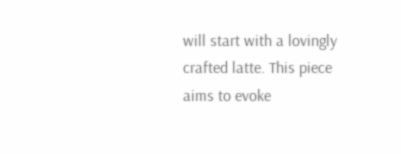will start with a lovingly crafted latte. This piece aims to evoke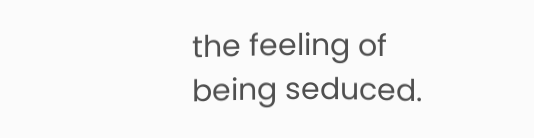the feeling of being seduced.